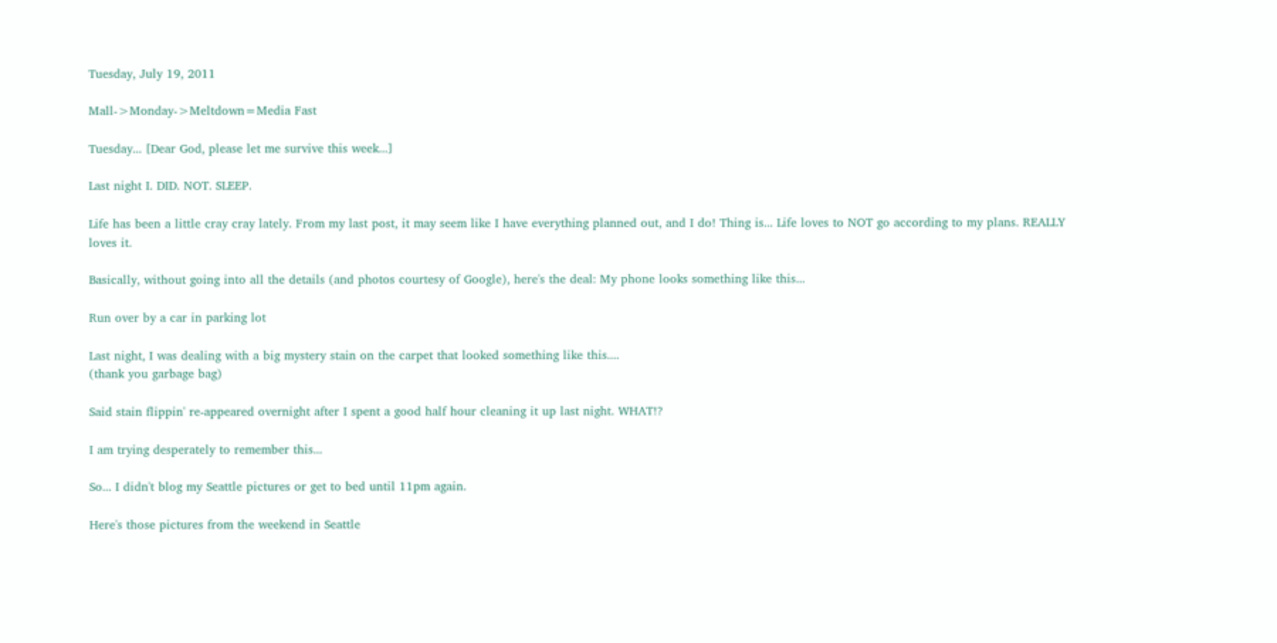Tuesday, July 19, 2011

Mall->Monday->Meltdown=Media Fast

Tuesday... [Dear God, please let me survive this week...]

Last night I. DID. NOT. SLEEP.

Life has been a little cray cray lately. From my last post, it may seem like I have everything planned out, and I do! Thing is... Life loves to NOT go according to my plans. REALLY loves it.

Basically, without going into all the details (and photos courtesy of Google), here's the deal: My phone looks something like this...

Run over by a car in parking lot

Last night, I was dealing with a big mystery stain on the carpet that looked something like this....
(thank you garbage bag)

Said stain flippin' re-appeared overnight after I spent a good half hour cleaning it up last night. WHAT!?

I am trying desperately to remember this...

So... I didn't blog my Seattle pictures or get to bed until 11pm again.

Here's those pictures from the weekend in Seattle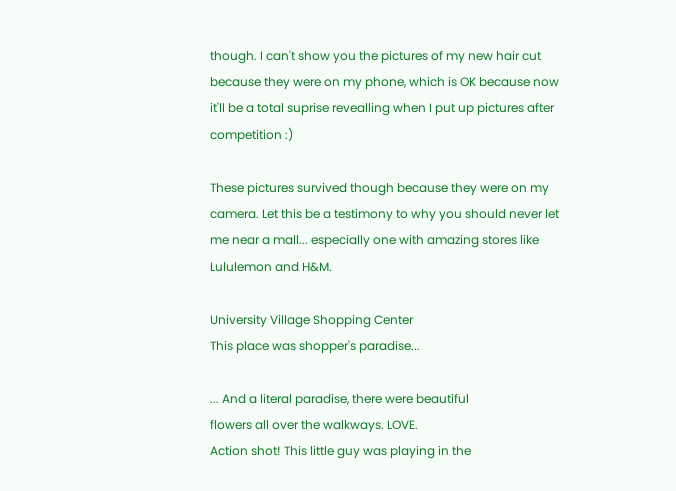though. I can't show you the pictures of my new hair cut because they were on my phone, which is OK because now it'll be a total suprise revealling when I put up pictures after competition :)

These pictures survived though because they were on my camera. Let this be a testimony to why you should never let me near a mall... especially one with amazing stores like Lululemon and H&M.

University Village Shopping Center
This place was shopper's paradise...

... And a literal paradise, there were beautiful
flowers all over the walkways. LOVE.
Action shot! This little guy was playing in the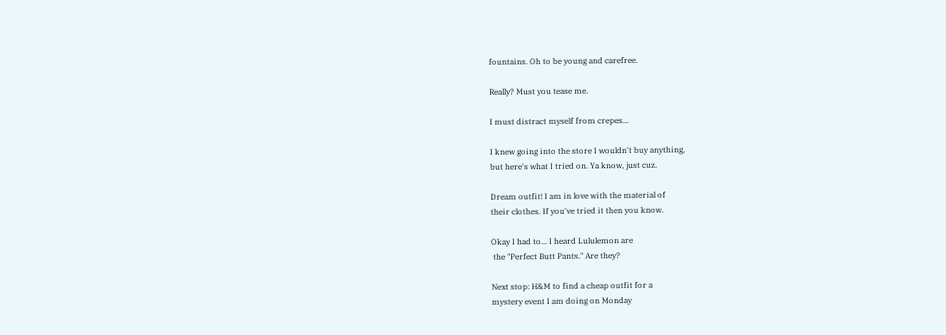fountains. Oh to be young and carefree.

Really? Must you tease me.

I must distract myself from crepes...

I knew going into the store I wouldn't buy anything,
but here's what I tried on. Ya know, just cuz.

Dream outfit! I am in love with the material of
their clothes. If you've tried it then you know.

Okay I had to... I heard Lululemon are
 the "Perfect Butt Pants." Are they?

Next stop: H&M to find a cheap outfit for a
mystery event I am doing on Monday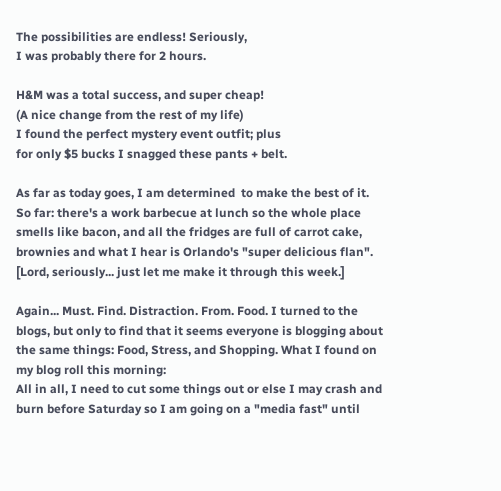The possibilities are endless! Seriously,
I was probably there for 2 hours.

H&M was a total success, and super cheap!
(A nice change from the rest of my life)
I found the perfect mystery event outfit; plus
for only $5 bucks I snagged these pants + belt.

As far as today goes, I am determined  to make the best of it. So far: there's a work barbecue at lunch so the whole place smells like bacon, and all the fridges are full of carrot cake, brownies and what I hear is Orlando's "super delicious flan". [Lord, seriously... just let me make it through this week.]

Again... Must. Find. Distraction. From. Food. I turned to the blogs, but only to find that it seems everyone is blogging about the same things: Food, Stress, and Shopping. What I found on my blog roll this morning:
All in all, I need to cut some things out or else I may crash and burn before Saturday so I am going on a "media fast" until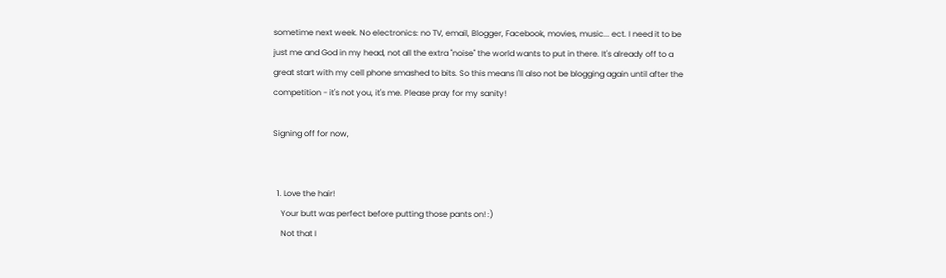sometime next week. No electronics: no TV, email, Blogger, Facebook, movies, music... ect. I need it to be just me and God in my head, not all the extra "noise" the world wants to put in there. It's already off to a great start with my cell phone smashed to bits. So this means I'll also not be blogging again until after the competition - it's not you, it's me. Please pray for my sanity!

Signing off for now,


  1. Love the hair!
    Your butt was perfect before putting those pants on! :)
    Not that I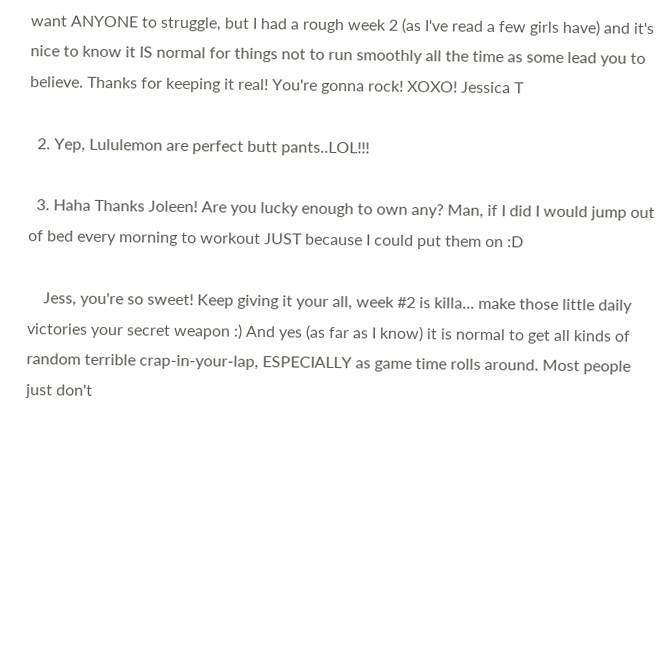want ANYONE to struggle, but I had a rough week 2 (as I've read a few girls have) and it's nice to know it IS normal for things not to run smoothly all the time as some lead you to believe. Thanks for keeping it real! You're gonna rock! XOXO! Jessica T

  2. Yep, Lululemon are perfect butt pants..LOL!!!

  3. Haha Thanks Joleen! Are you lucky enough to own any? Man, if I did I would jump out of bed every morning to workout JUST because I could put them on :D

    Jess, you're so sweet! Keep giving it your all, week #2 is killa... make those little daily victories your secret weapon :) And yes (as far as I know) it is normal to get all kinds of random terrible crap-in-your-lap, ESPECIALLY as game time rolls around. Most people just don't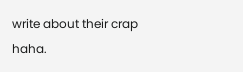write about their crap haha.